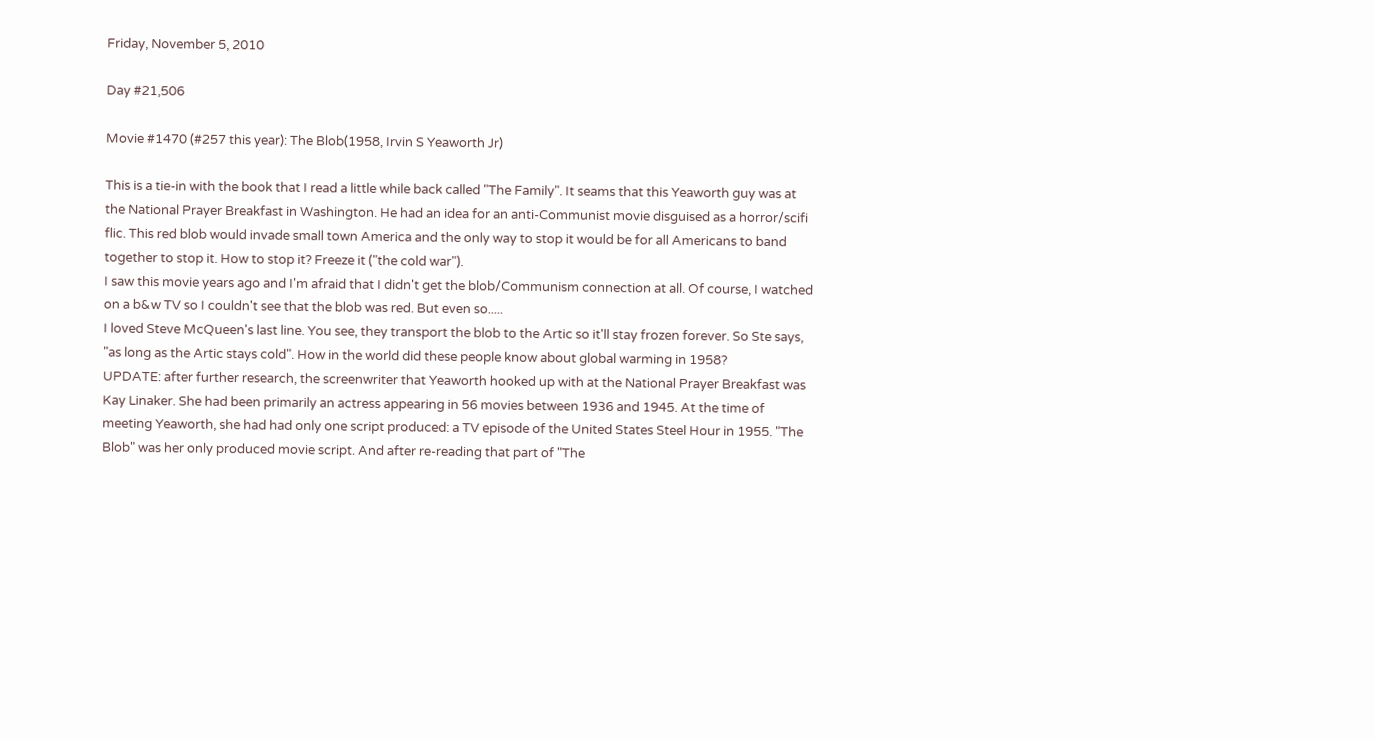Friday, November 5, 2010

Day #21,506

Movie #1470 (#257 this year): The Blob(1958, Irvin S Yeaworth Jr)

This is a tie-in with the book that I read a little while back called "The Family". It seams that this Yeaworth guy was at the National Prayer Breakfast in Washington. He had an idea for an anti-Communist movie disguised as a horror/scifi flic. This red blob would invade small town America and the only way to stop it would be for all Americans to band together to stop it. How to stop it? Freeze it ("the cold war").
I saw this movie years ago and I'm afraid that I didn't get the blob/Communism connection at all. Of course, I watched on a b&w TV so I couldn't see that the blob was red. But even so.....
I loved Steve McQueen's last line. You see, they transport the blob to the Artic so it'll stay frozen forever. So Ste says, "as long as the Artic stays cold". How in the world did these people know about global warming in 1958?
UPDATE: after further research, the screenwriter that Yeaworth hooked up with at the National Prayer Breakfast was Kay Linaker. She had been primarily an actress appearing in 56 movies between 1936 and 1945. At the time of meeting Yeaworth, she had had only one script produced: a TV episode of the United States Steel Hour in 1955. "The Blob" was her only produced movie script. And after re-reading that part of "The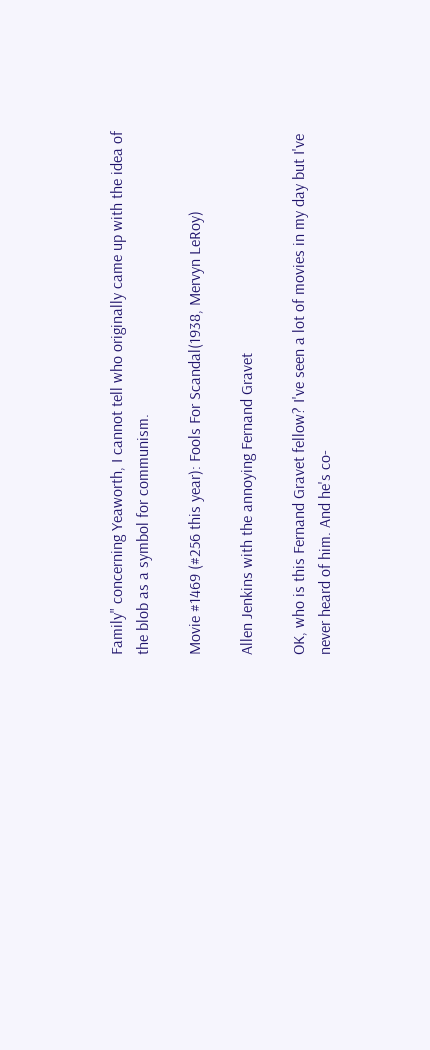Family" concerning Yeaworth, I cannot tell who originally came up with the idea of the blob as a symbol for communism.

Movie #1469 (#256 this year): Fools For Scandal(1938, Mervyn LeRoy)

Allen Jenkins with the annoying Fernand Gravet

OK, who is this Fernand Gravet fellow? I've seen a lot of movies in my day but I've never heard of him. And he's co-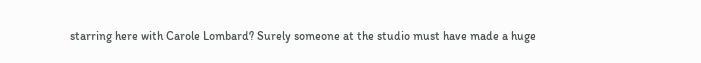starring here with Carole Lombard? Surely someone at the studio must have made a huge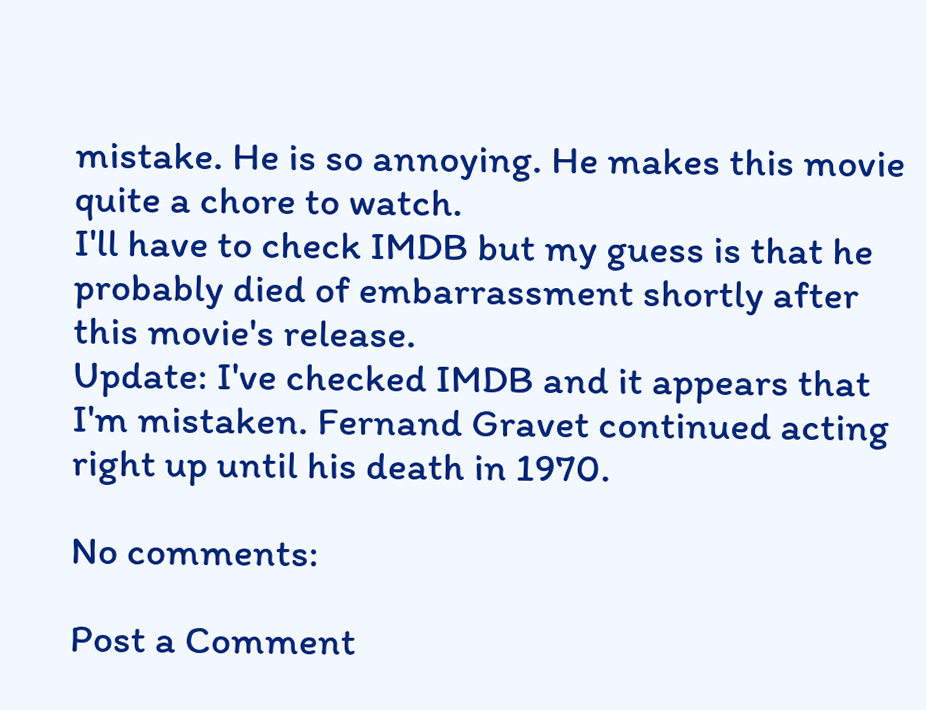mistake. He is so annoying. He makes this movie quite a chore to watch.
I'll have to check IMDB but my guess is that he probably died of embarrassment shortly after this movie's release.
Update: I've checked IMDB and it appears that I'm mistaken. Fernand Gravet continued acting right up until his death in 1970.

No comments:

Post a Comment